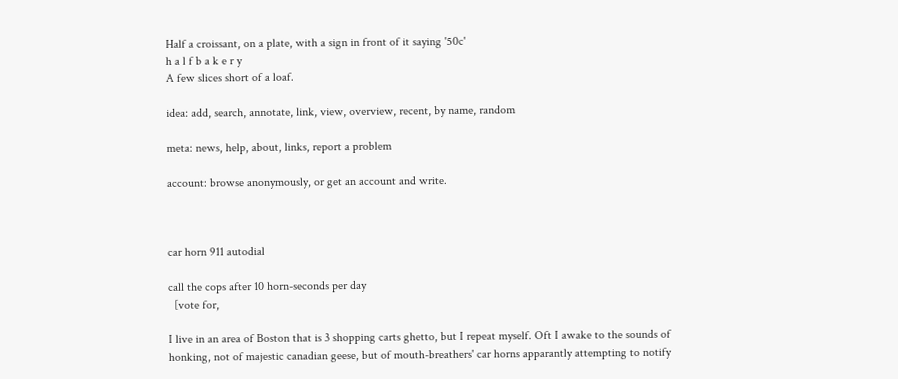Half a croissant, on a plate, with a sign in front of it saying '50c'
h a l f b a k e r y
A few slices short of a loaf.

idea: add, search, annotate, link, view, overview, recent, by name, random

meta: news, help, about, links, report a problem

account: browse anonymously, or get an account and write.



car horn 911 autodial

call the cops after 10 horn-seconds per day
  [vote for,

I live in an area of Boston that is 3 shopping carts ghetto, but I repeat myself. Oft I awake to the sounds of honking, not of majestic canadian geese, but of mouth-breathers' car horns apparantly attempting to notify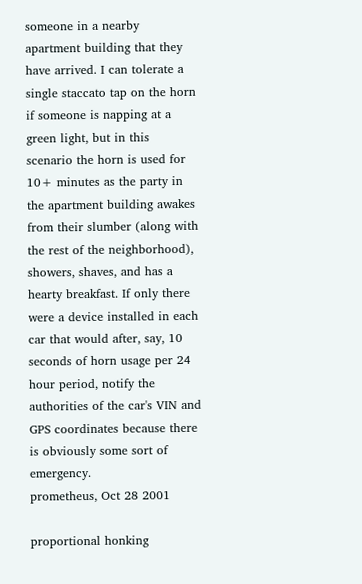someone in a nearby apartment building that they have arrived. I can tolerate a single staccato tap on the horn if someone is napping at a green light, but in this scenario the horn is used for 10+ minutes as the party in the apartment building awakes from their slumber (along with the rest of the neighborhood), showers, shaves, and has a hearty breakfast. If only there were a device installed in each car that would after, say, 10 seconds of horn usage per 24 hour period, notify the authorities of the car's VIN and GPS coordinates because there is obviously some sort of emergency.
prometheus, Oct 28 2001

proportional honking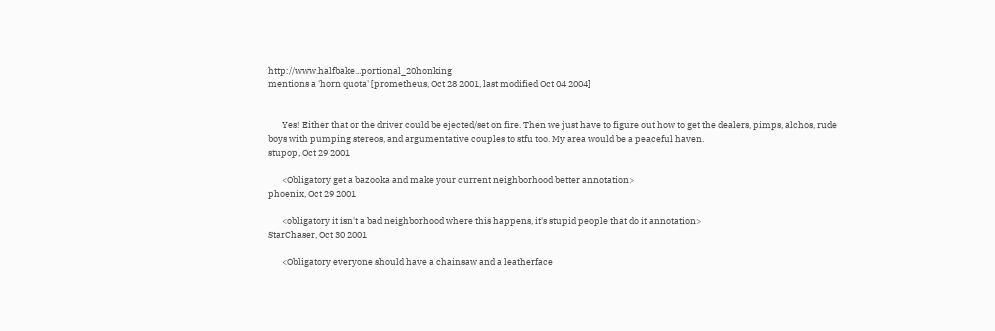http://www.halfbake...portional_20honking
mentions a 'horn quota' [prometheus, Oct 28 2001, last modified Oct 04 2004]


       Yes! Either that or the driver could be ejected/set on fire. Then we just have to figure out how to get the dealers, pimps, alchos, rude boys with pumping stereos, and argumentative couples to stfu too. My area would be a peaceful haven.
stupop, Oct 29 2001

       <Obligatory get a bazooka and make your current neighborhood better annotation>
phoenix, Oct 29 2001

       <obligatory it isn't a bad neighborhood where this happens, it's stupid people that do it annotation>
StarChaser, Oct 30 2001

       <Obligatory everyone should have a chainsaw and a leatherface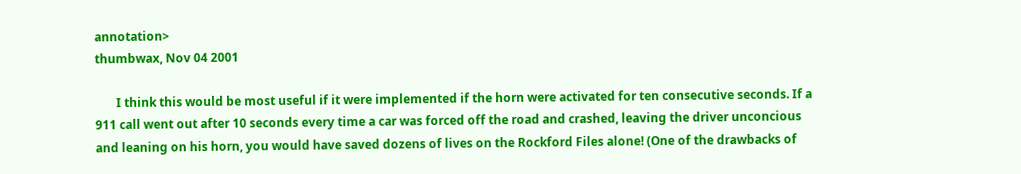annotation>
thumbwax, Nov 04 2001

       I think this would be most useful if it were implemented if the horn were activated for ten consecutive seconds. If a 911 call went out after 10 seconds every time a car was forced off the road and crashed, leaving the driver unconcious and leaning on his horn, you would have saved dozens of lives on the Rockford Files alone! (One of the drawbacks of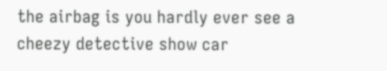the airbag is you hardly ever see a cheezy detective show car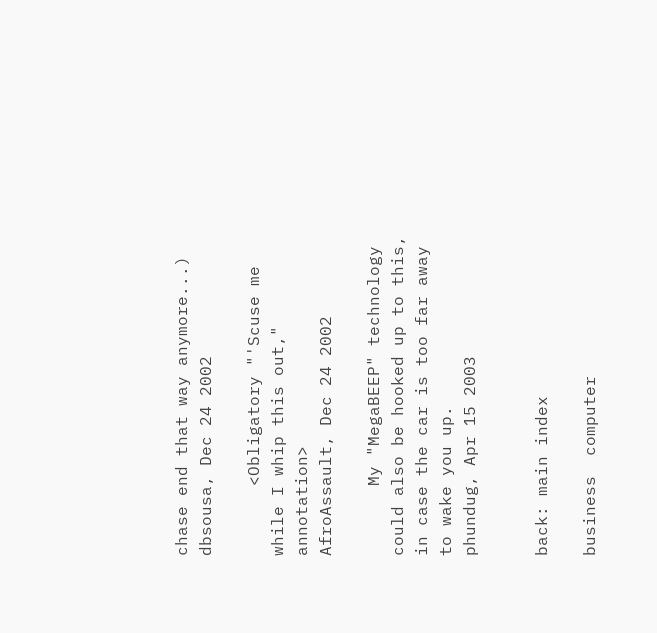chase end that way anymore...)
dbsousa, Dec 24 2002

       <Obligatory "'Scuse me while I whip this out," annotation>
AfroAssault, Dec 24 2002

       My "MegaBEEP" technology could also be hooked up to this, in case the car is too far away to wake you up.
phundug, Apr 15 2003


back: main index

business  computer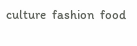culture  fashion  food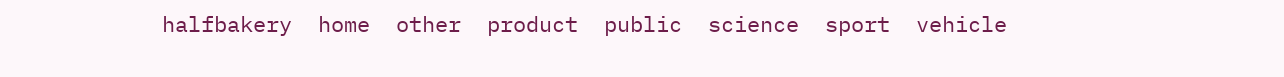halfbakery  home  other  product  public  science  sport  vehicle